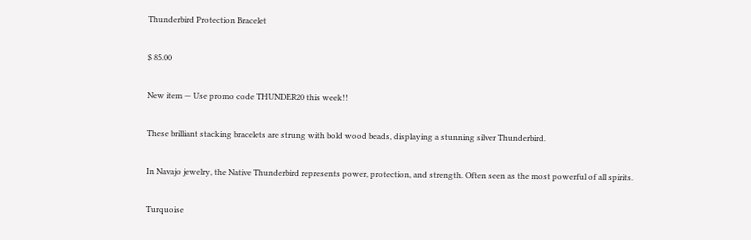Thunderbird Protection Bracelet

$ 85.00

New item — Use promo code THUNDER20 this week!!

These brilliant stacking bracelets are strung with bold wood beads, displaying a stunning silver Thunderbird.

In Navajo jewelry, the Native Thunderbird represents power, protection, and strength. Often seen as the most powerful of all spirits.

Turquoise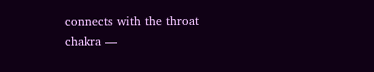connects with the throat chakra —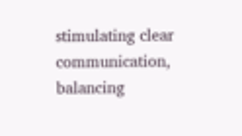stimulating clear communication, balancing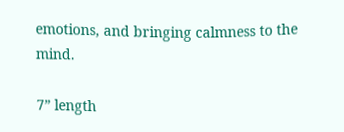emotions, and bringing calmness to the mind.

7” length